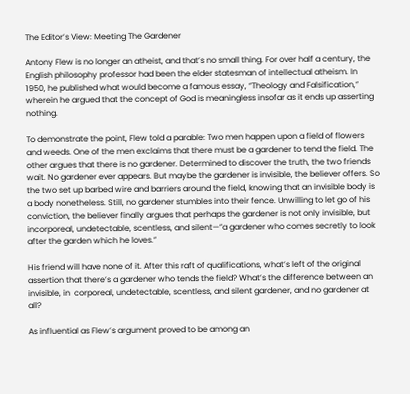The Editor’s View: Meeting The Gardener

Antony Flew is no longer an atheist, and that’s no small thing. For over half a century, the English philosophy professor had been the elder statesman of intellectual atheism. In 1950, he published what would become a famous essay, “Theology and Falsification,” wherein he argued that the concept of God is meaningless insofar as it ends up asserting nothing.

To demonstrate the point, Flew told a parable: Two men happen upon a field of flowers and weeds. One of the men exclaims that there must be a gardener to tend the field. The other argues that there is no gardener. Determined to discover the truth, the two friends wait. No gardener ever appears. But maybe the gardener is invisible, the believer offers. So the two set up barbed wire and barriers around the field, knowing that an invisible body is a body nonetheless. Still, no gardener stumbles into their fence. Unwilling to let go of his conviction, the believer finally argues that perhaps the gardener is not only invisible, but incorporeal, undetectable, scentless, and silent—”a gardener who comes secretly to look after the garden which he loves.”

His friend will have none of it. After this raft of qualifications, what’s left of the original assertion that there’s a gardener who tends the field? What’s the difference between an invisible, in  corporeal, undetectable, scentless, and silent gardener, and no gardener at all?

As influential as Flew’s argument proved to be among an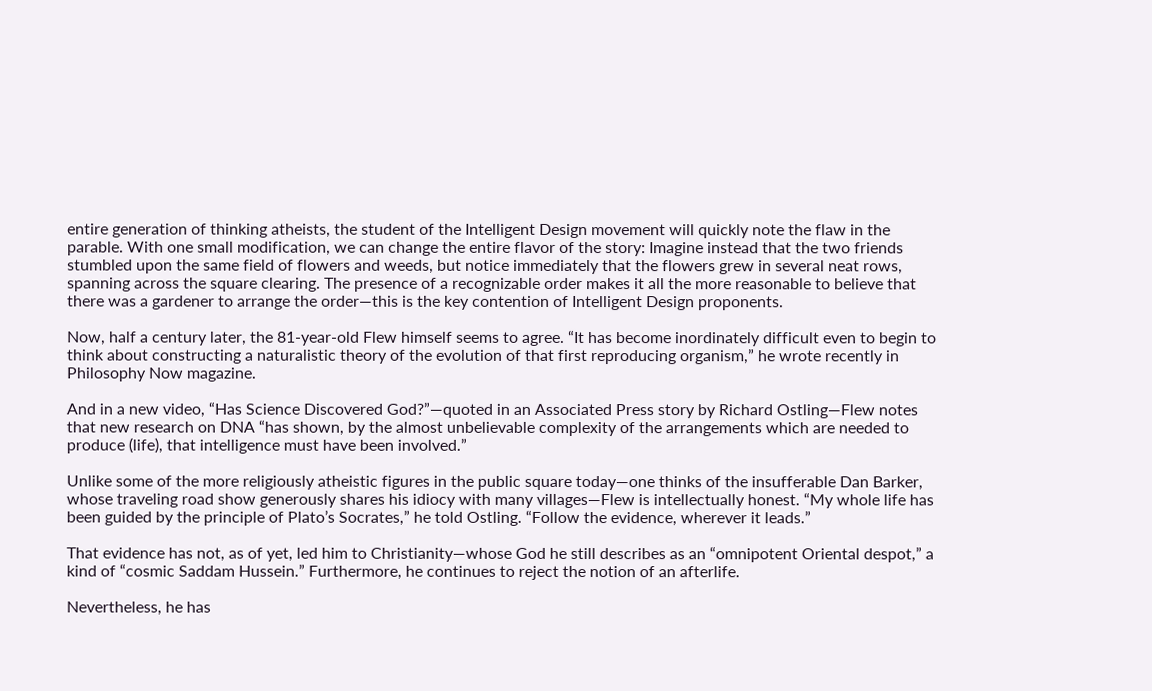entire generation of thinking atheists, the student of the Intelligent Design movement will quickly note the flaw in the parable. With one small modification, we can change the entire flavor of the story: Imagine instead that the two friends stumbled upon the same field of flowers and weeds, but notice immediately that the flowers grew in several neat rows, spanning across the square clearing. The presence of a recognizable order makes it all the more reasonable to believe that there was a gardener to arrange the order—this is the key contention of Intelligent Design proponents.

Now, half a century later, the 81-year-old Flew himself seems to agree. “It has become inordinately difficult even to begin to think about constructing a naturalistic theory of the evolution of that first reproducing organism,” he wrote recently in Philosophy Now magazine.

And in a new video, “Has Science Discovered God?”—quoted in an Associated Press story by Richard Ostling—Flew notes that new research on DNA “has shown, by the almost unbelievable complexity of the arrangements which are needed to produce (life), that intelligence must have been involved.”

Unlike some of the more religiously atheistic figures in the public square today—one thinks of the insufferable Dan Barker, whose traveling road show generously shares his idiocy with many villages—Flew is intellectually honest. “My whole life has been guided by the principle of Plato’s Socrates,” he told Ostling. “Follow the evidence, wherever it leads.”

That evidence has not, as of yet, led him to Christianity—whose God he still describes as an “omnipotent Oriental despot,” a kind of “cosmic Saddam Hussein.” Furthermore, he continues to reject the notion of an afterlife.

Nevertheless, he has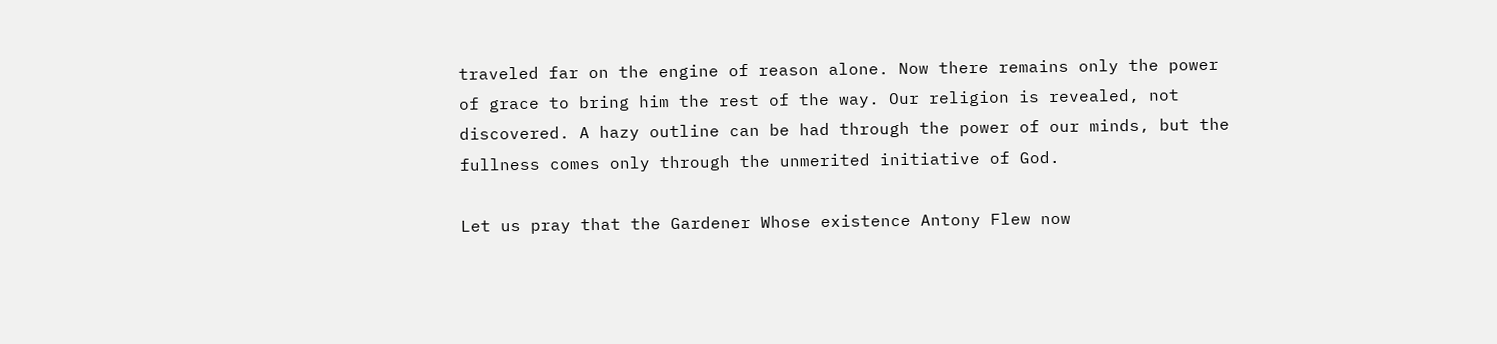traveled far on the engine of reason alone. Now there remains only the power of grace to bring him the rest of the way. Our religion is revealed, not discovered. A hazy outline can be had through the power of our minds, but the fullness comes only through the unmerited initiative of God.

Let us pray that the Gardener Whose existence Antony Flew now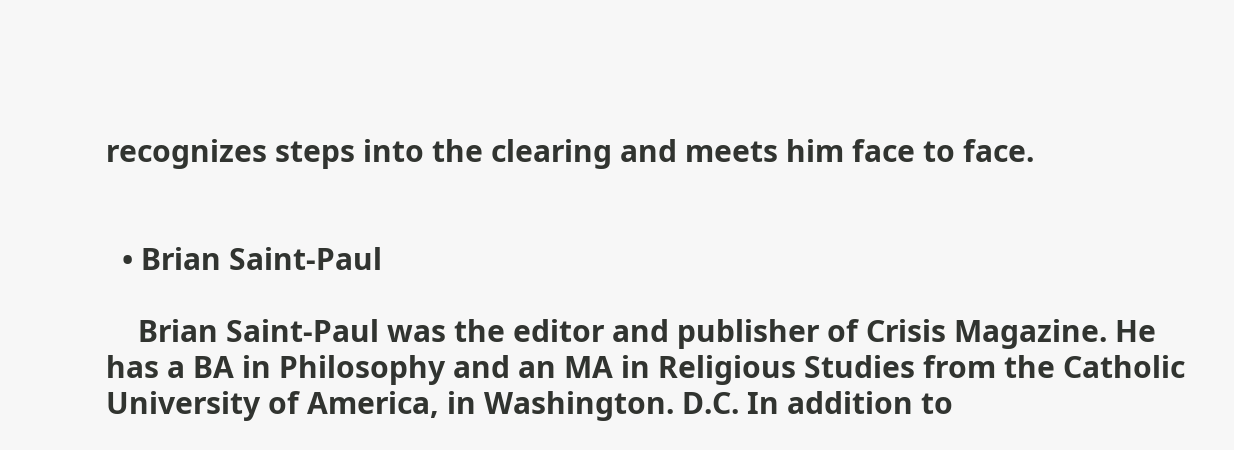recognizes steps into the clearing and meets him face to face.


  • Brian Saint-Paul

    Brian Saint-Paul was the editor and publisher of Crisis Magazine. He has a BA in Philosophy and an MA in Religious Studies from the Catholic University of America, in Washington. D.C. In addition to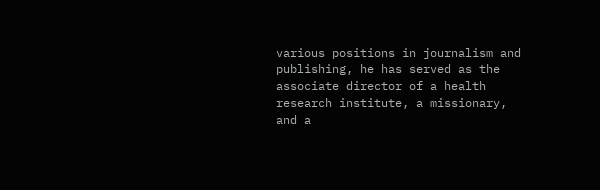various positions in journalism and publishing, he has served as the associate director of a health research institute, a missionary, and a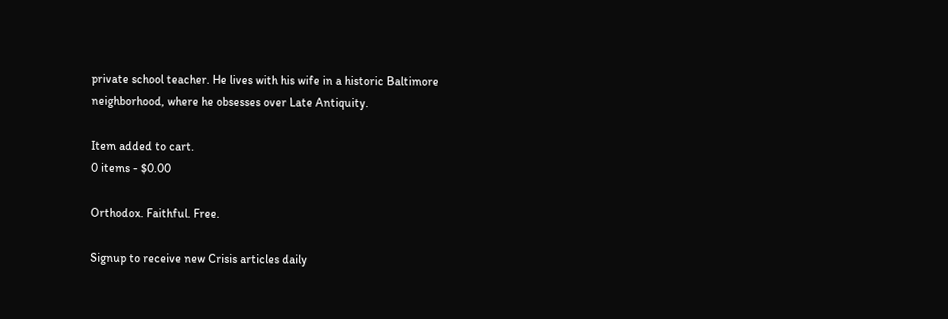private school teacher. He lives with his wife in a historic Baltimore neighborhood, where he obsesses over Late Antiquity.

Item added to cart.
0 items - $0.00

Orthodox. Faithful. Free.

Signup to receive new Crisis articles daily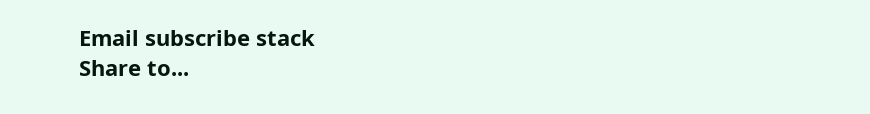Email subscribe stack
Share to...